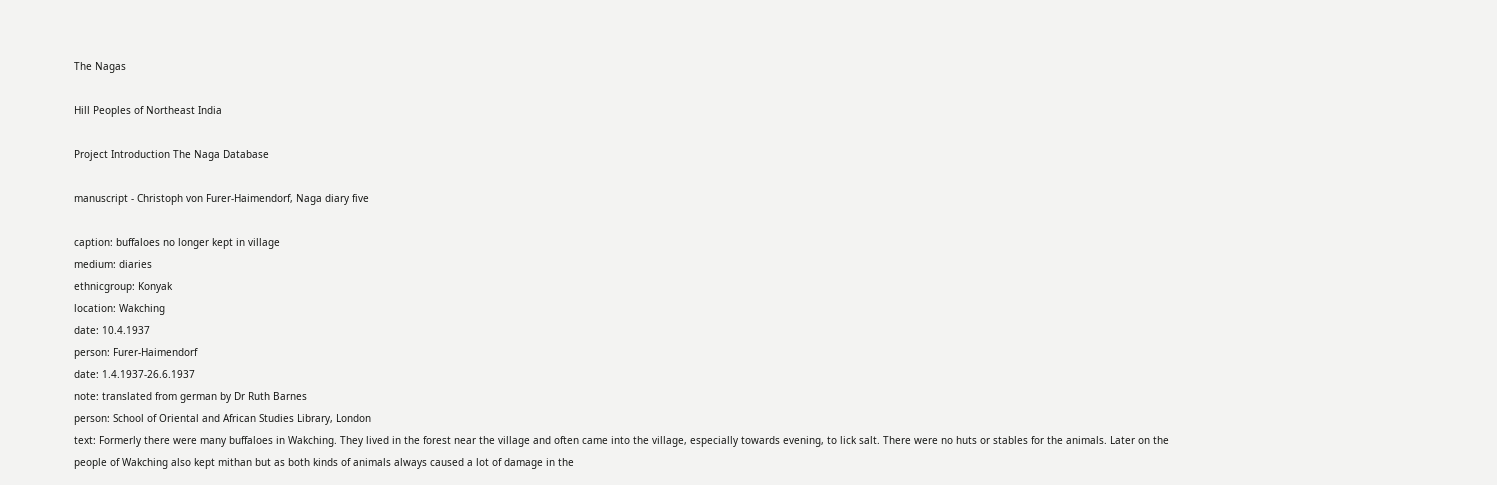The Nagas

Hill Peoples of Northeast India

Project Introduction The Naga Database

manuscript - Christoph von Furer-Haimendorf, Naga diary five

caption: buffaloes no longer kept in village
medium: diaries
ethnicgroup: Konyak
location: Wakching
date: 10.4.1937
person: Furer-Haimendorf
date: 1.4.1937-26.6.1937
note: translated from german by Dr Ruth Barnes
person: School of Oriental and African Studies Library, London
text: Formerly there were many buffaloes in Wakching. They lived in the forest near the village and often came into the village, especially towards evening, to lick salt. There were no huts or stables for the animals. Later on the people of Wakching also kept mithan but as both kinds of animals always caused a lot of damage in the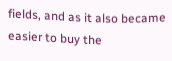fields, and as it also became easier to buy the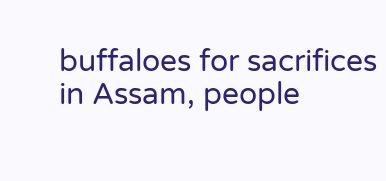buffaloes for sacrifices in Assam, people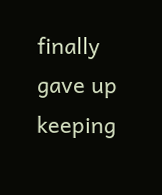finally gave up keeping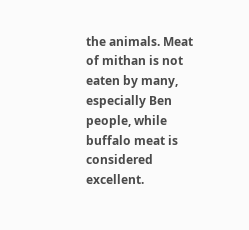the animals. Meat of mithan is not eaten by many, especially Ben people, while buffalo meat is considered excellent.